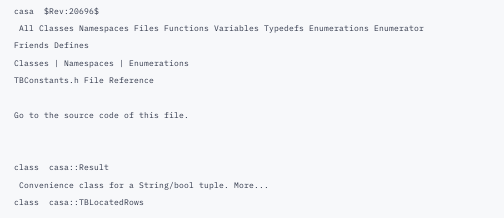casa  $Rev:20696$
 All Classes Namespaces Files Functions Variables Typedefs Enumerations Enumerator Friends Defines
Classes | Namespaces | Enumerations
TBConstants.h File Reference

Go to the source code of this file.


class  casa::Result
 Convenience class for a String/bool tuple. More...
class  casa::TBLocatedRows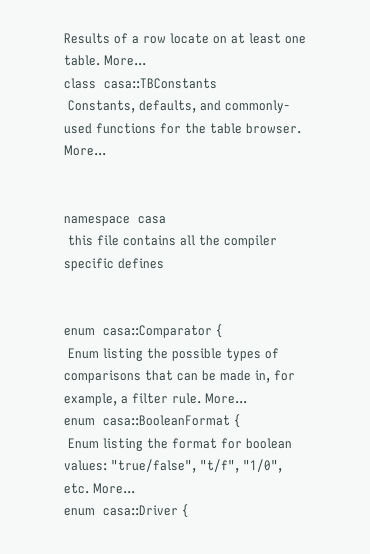Results of a row locate on at least one table. More...
class  casa::TBConstants
 Constants, defaults, and commonly-used functions for the table browser. More...


namespace  casa
 this file contains all the compiler specific defines


enum  casa::Comparator {
 Enum listing the possible types of comparisons that can be made in, for example, a filter rule. More...
enum  casa::BooleanFormat {
 Enum listing the format for boolean values: "true/false", "t/f", "1/0", etc. More...
enum  casa::Driver {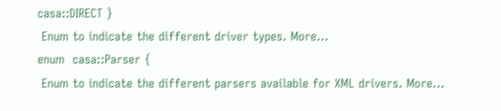casa::DIRECT }
 Enum to indicate the different driver types. More...
enum  casa::Parser {
 Enum to indicate the different parsers available for XML drivers. More...